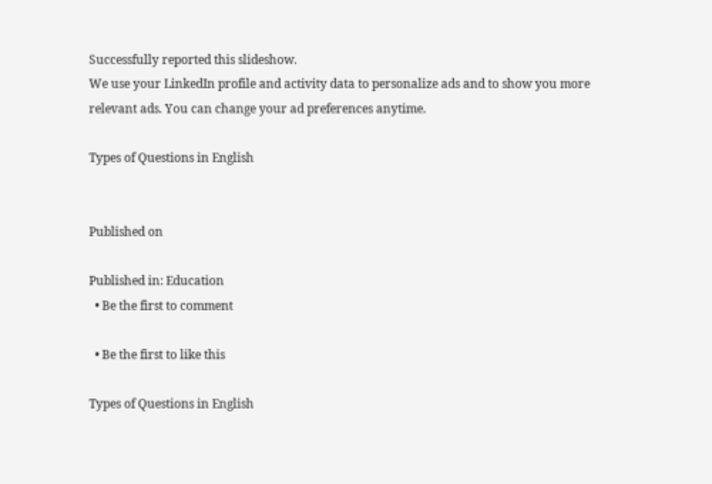Successfully reported this slideshow.
We use your LinkedIn profile and activity data to personalize ads and to show you more relevant ads. You can change your ad preferences anytime.

Types of Questions in English


Published on

Published in: Education
  • Be the first to comment

  • Be the first to like this

Types of Questions in English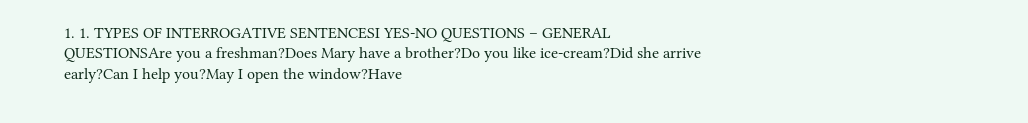1. 1. TYPES OF INTERROGATIVE SENTENCESI YES-NO QUESTIONS – GENERAL QUESTIONSAre you a freshman?Does Mary have a brother?Do you like ice-cream?Did she arrive early?Can I help you?May I open the window?Have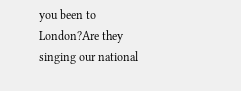you been to London?Are they singing our national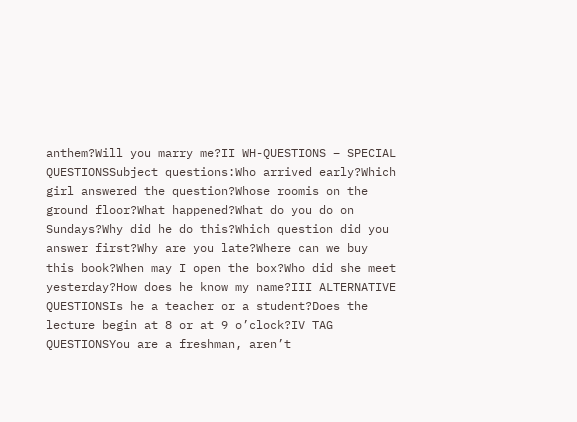anthem?Will you marry me?II WH-QUESTIONS – SPECIAL QUESTIONSSubject questions:Who arrived early?Which girl answered the question?Whose roomis on the ground floor?What happened?What do you do on Sundays?Why did he do this?Which question did you answer first?Why are you late?Where can we buy this book?When may I open the box?Who did she meet yesterday?How does he know my name?III ALTERNATIVE QUESTIONSIs he a teacher or a student?Does the lecture begin at 8 or at 9 o’clock?IV TAG QUESTIONSYou are a freshman, aren’t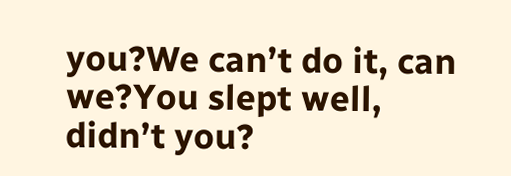you?We can’t do it, can we?You slept well, didn’t you?